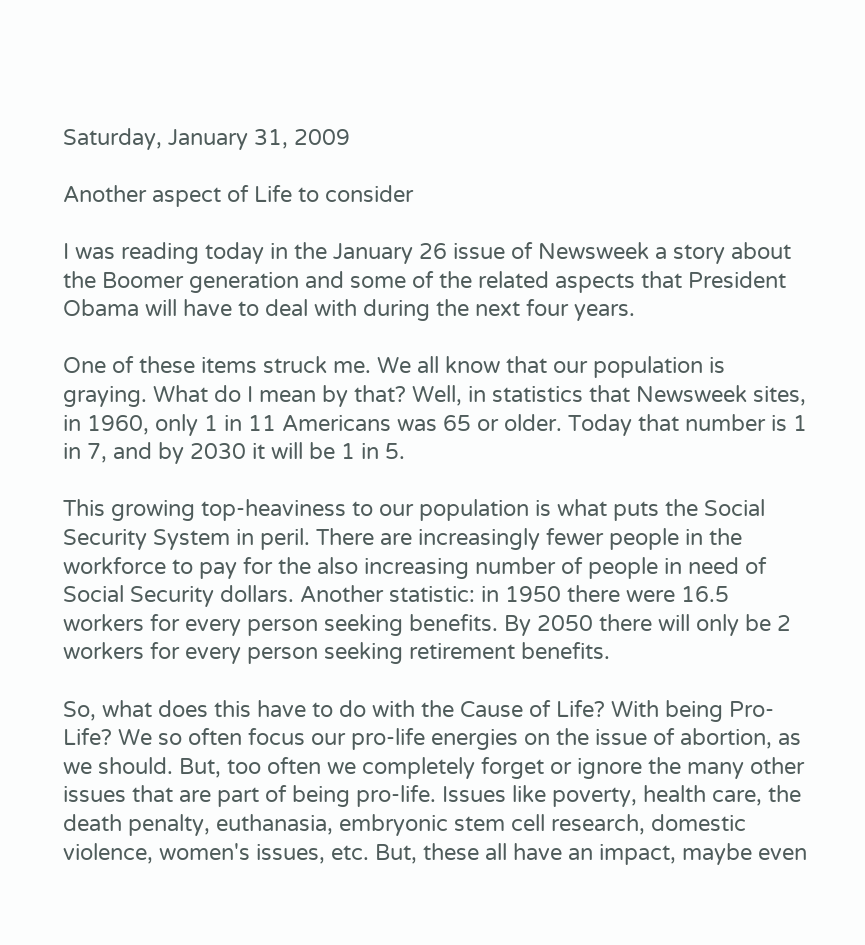Saturday, January 31, 2009

Another aspect of Life to consider

I was reading today in the January 26 issue of Newsweek a story about the Boomer generation and some of the related aspects that President Obama will have to deal with during the next four years.

One of these items struck me. We all know that our population is graying. What do I mean by that? Well, in statistics that Newsweek sites, in 1960, only 1 in 11 Americans was 65 or older. Today that number is 1 in 7, and by 2030 it will be 1 in 5.

This growing top-heaviness to our population is what puts the Social Security System in peril. There are increasingly fewer people in the workforce to pay for the also increasing number of people in need of Social Security dollars. Another statistic: in 1950 there were 16.5 workers for every person seeking benefits. By 2050 there will only be 2 workers for every person seeking retirement benefits.

So, what does this have to do with the Cause of Life? With being Pro-Life? We so often focus our pro-life energies on the issue of abortion, as we should. But, too often we completely forget or ignore the many other issues that are part of being pro-life. Issues like poverty, health care, the death penalty, euthanasia, embryonic stem cell research, domestic violence, women's issues, etc. But, these all have an impact, maybe even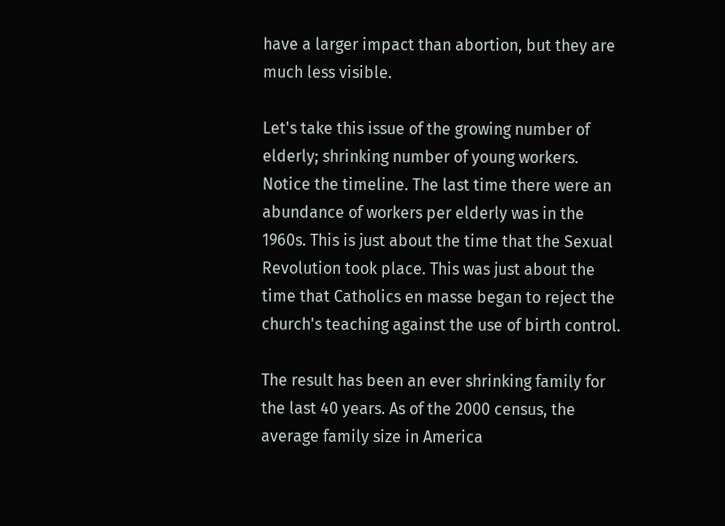have a larger impact than abortion, but they are much less visible.

Let's take this issue of the growing number of elderly; shrinking number of young workers. Notice the timeline. The last time there were an abundance of workers per elderly was in the 1960s. This is just about the time that the Sexual Revolution took place. This was just about the time that Catholics en masse began to reject the church's teaching against the use of birth control.

The result has been an ever shrinking family for the last 40 years. As of the 2000 census, the average family size in America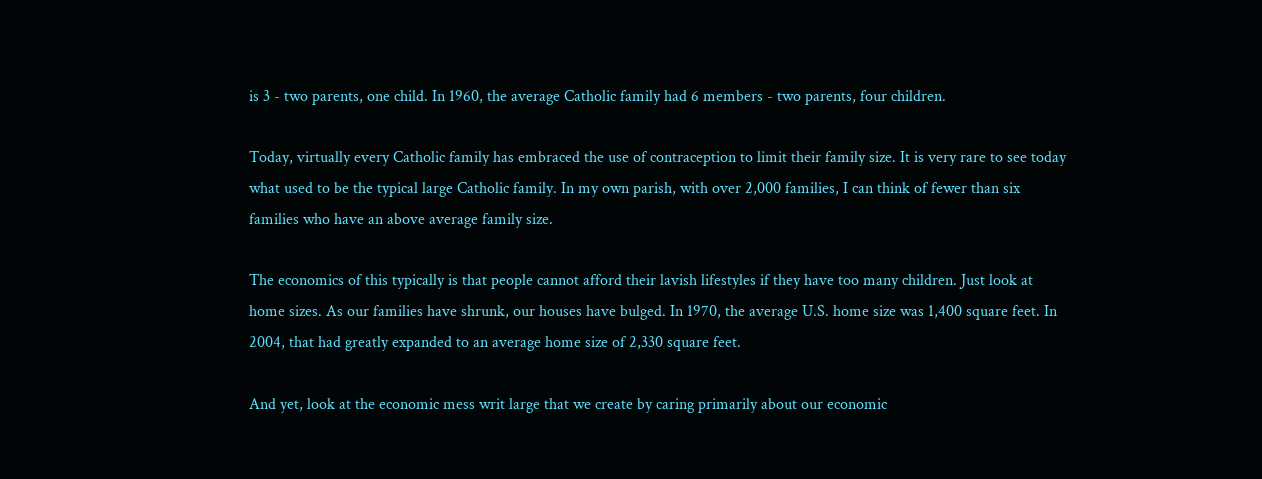is 3 - two parents, one child. In 1960, the average Catholic family had 6 members - two parents, four children.

Today, virtually every Catholic family has embraced the use of contraception to limit their family size. It is very rare to see today what used to be the typical large Catholic family. In my own parish, with over 2,000 families, I can think of fewer than six families who have an above average family size.

The economics of this typically is that people cannot afford their lavish lifestyles if they have too many children. Just look at home sizes. As our families have shrunk, our houses have bulged. In 1970, the average U.S. home size was 1,400 square feet. In 2004, that had greatly expanded to an average home size of 2,330 square feet.

And yet, look at the economic mess writ large that we create by caring primarily about our economic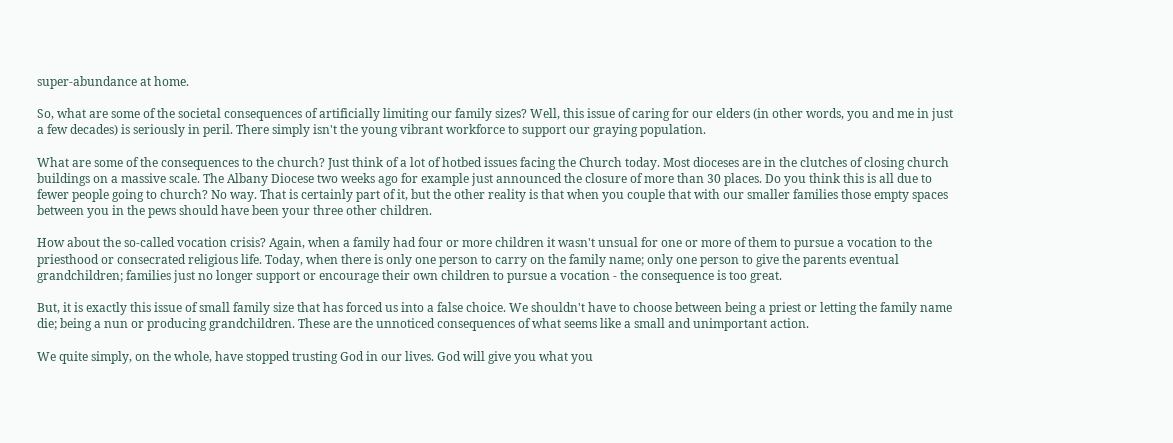super-abundance at home.

So, what are some of the societal consequences of artificially limiting our family sizes? Well, this issue of caring for our elders (in other words, you and me in just a few decades) is seriously in peril. There simply isn't the young vibrant workforce to support our graying population.

What are some of the consequences to the church? Just think of a lot of hotbed issues facing the Church today. Most dioceses are in the clutches of closing church buildings on a massive scale. The Albany Diocese two weeks ago for example just announced the closure of more than 30 places. Do you think this is all due to fewer people going to church? No way. That is certainly part of it, but the other reality is that when you couple that with our smaller families those empty spaces between you in the pews should have been your three other children.

How about the so-called vocation crisis? Again, when a family had four or more children it wasn't unsual for one or more of them to pursue a vocation to the priesthood or consecrated religious life. Today, when there is only one person to carry on the family name; only one person to give the parents eventual grandchildren; families just no longer support or encourage their own children to pursue a vocation - the consequence is too great.

But, it is exactly this issue of small family size that has forced us into a false choice. We shouldn't have to choose between being a priest or letting the family name die; being a nun or producing grandchildren. These are the unnoticed consequences of what seems like a small and unimportant action.

We quite simply, on the whole, have stopped trusting God in our lives. God will give you what you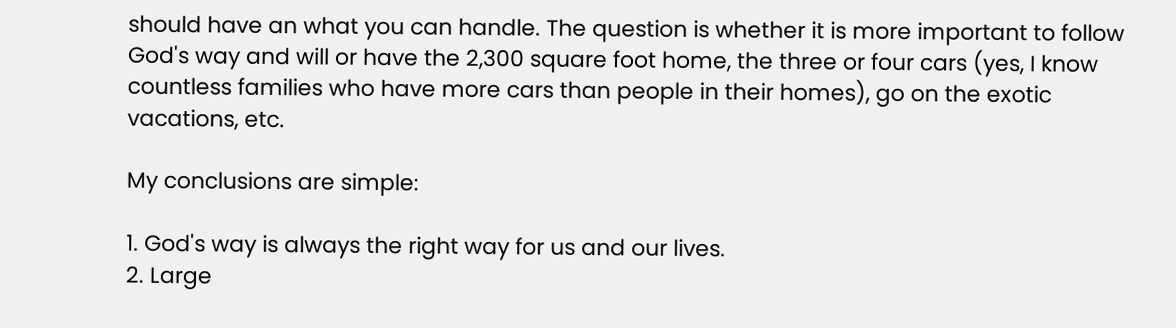should have an what you can handle. The question is whether it is more important to follow God's way and will or have the 2,300 square foot home, the three or four cars (yes, I know countless families who have more cars than people in their homes), go on the exotic vacations, etc.

My conclusions are simple:

1. God's way is always the right way for us and our lives.
2. Large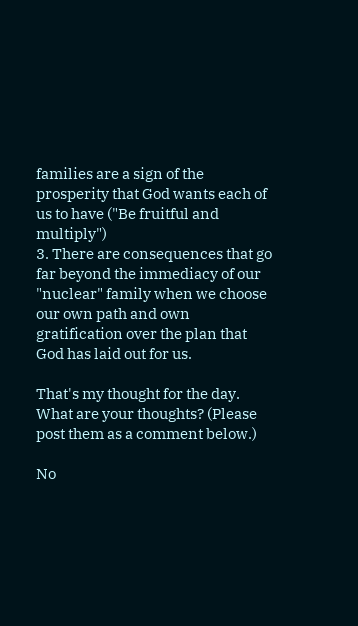families are a sign of the prosperity that God wants each of us to have ("Be fruitful and multiply")
3. There are consequences that go far beyond the immediacy of our "nuclear" family when we choose our own path and own gratification over the plan that God has laid out for us.

That's my thought for the day. What are your thoughts? (Please post them as a comment below.)

No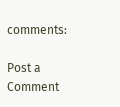comments:

Post a Comment